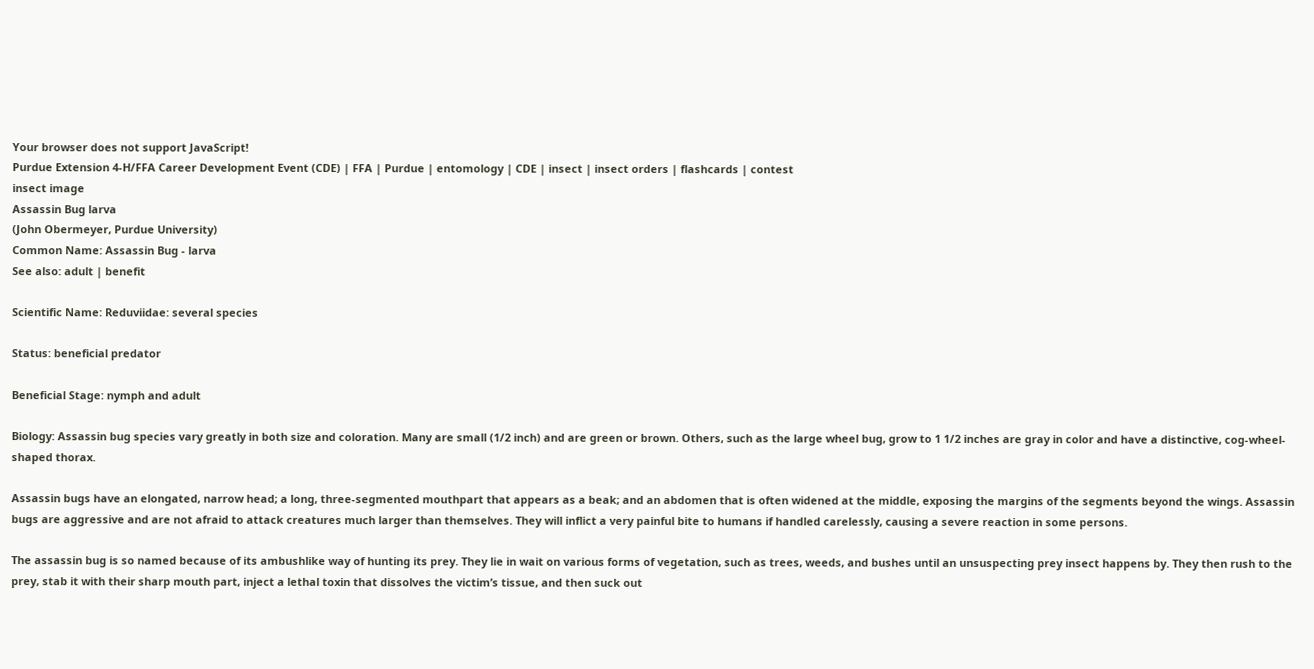Your browser does not support JavaScript!
Purdue Extension 4-H/FFA Career Development Event (CDE) | FFA | Purdue | entomology | CDE | insect | insect orders | flashcards | contest
insect image
Assassin Bug larva
(John Obermeyer, Purdue University)
Common Name: Assassin Bug - larva
See also: adult | benefit

Scientific Name: Reduviidae: several species

Status: beneficial predator

Beneficial Stage: nymph and adult

Biology: Assassin bug species vary greatly in both size and coloration. Many are small (1/2 inch) and are green or brown. Others, such as the large wheel bug, grow to 1 1/2 inches are gray in color and have a distinctive, cog-wheel-shaped thorax.

Assassin bugs have an elongated, narrow head; a long, three-segmented mouthpart that appears as a beak; and an abdomen that is often widened at the middle, exposing the margins of the segments beyond the wings. Assassin bugs are aggressive and are not afraid to attack creatures much larger than themselves. They will inflict a very painful bite to humans if handled carelessly, causing a severe reaction in some persons.

The assassin bug is so named because of its ambushlike way of hunting its prey. They lie in wait on various forms of vegetation, such as trees, weeds, and bushes until an unsuspecting prey insect happens by. They then rush to the prey, stab it with their sharp mouth part, inject a lethal toxin that dissolves the victim’s tissue, and then suck out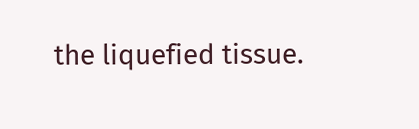the liquefied tissue.